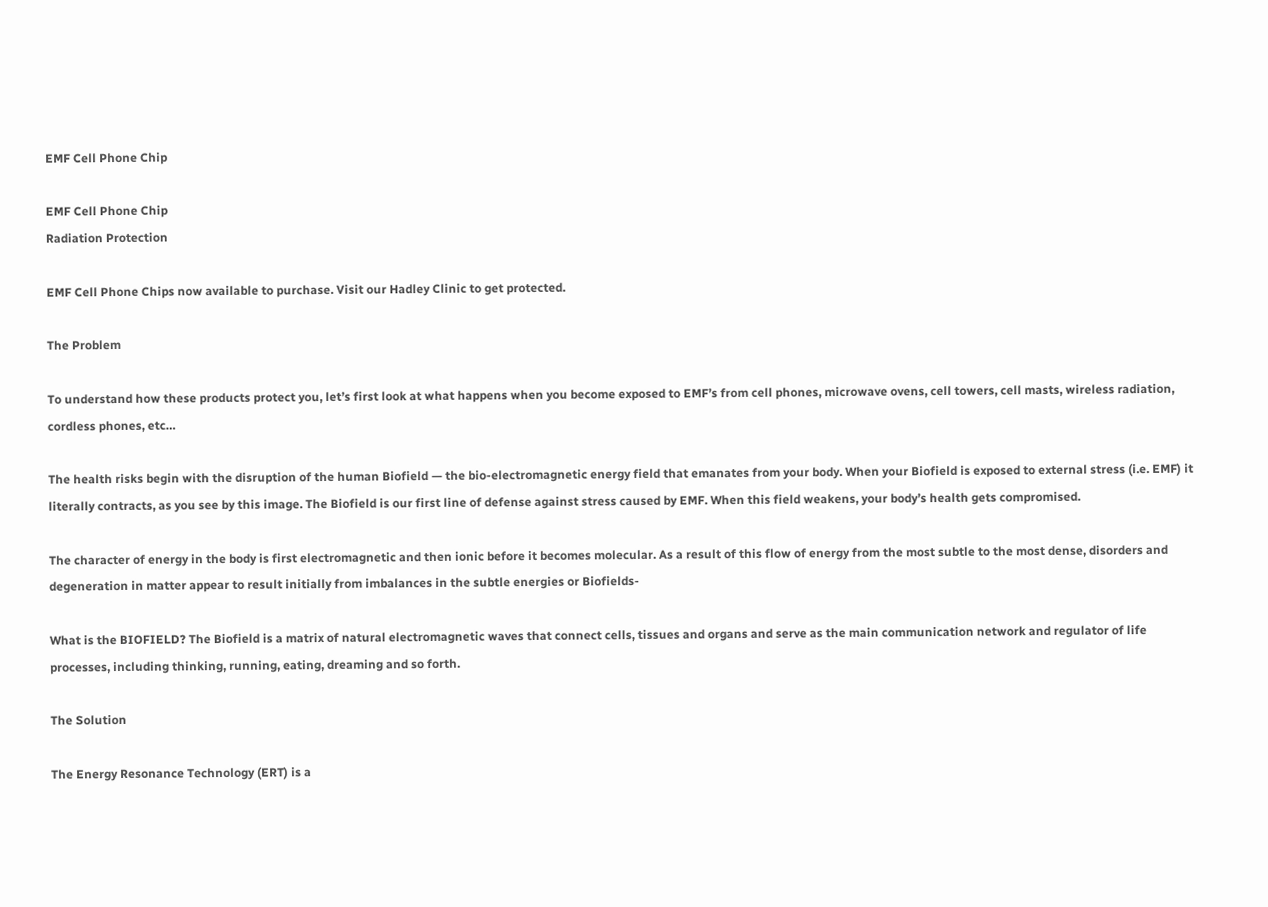EMF Cell Phone Chip

EMF Cell Phone Chip
Radiation Protection

EMF Cell Phone Chips now available to purchase. Visit our Hadley Clinic to get protected.

The Problem

To understand how these products protect you, let’s first look at what happens when you become exposed to EMF’s from cell phones, microwave ovens, cell towers, cell masts, wireless radiation, cordless phones, etc…

The health risks begin with the disruption of the human Biofield — the bio-electromagnetic energy field that emanates from your body. When your Biofield is exposed to external stress (i.e. EMF) it literally contracts, as you see by this image. The Biofield is our first line of defense against stress caused by EMF. When this field weakens, your body’s health gets compromised.

The character of energy in the body is first electromagnetic and then ionic before it becomes molecular. As a result of this flow of energy from the most subtle to the most dense, disorders and degeneration in matter appear to result initially from imbalances in the subtle energies or Biofields-

What is the BIOFIELD? The Biofield is a matrix of natural electromagnetic waves that connect cells, tissues and organs and serve as the main communication network and regulator of life processes, including thinking, running, eating, dreaming and so forth.

The Solution

The Energy Resonance Technology (ERT) is a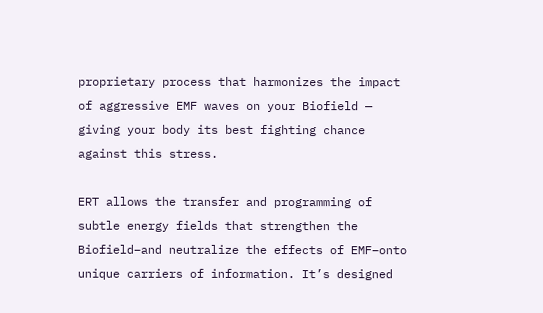proprietary process that harmonizes the impact of aggressive EMF waves on your Biofield — giving your body its best fighting chance against this stress.

ERT allows the transfer and programming of subtle energy fields that strengthen the Biofield–and neutralize the effects of EMF–onto unique carriers of information. It’s designed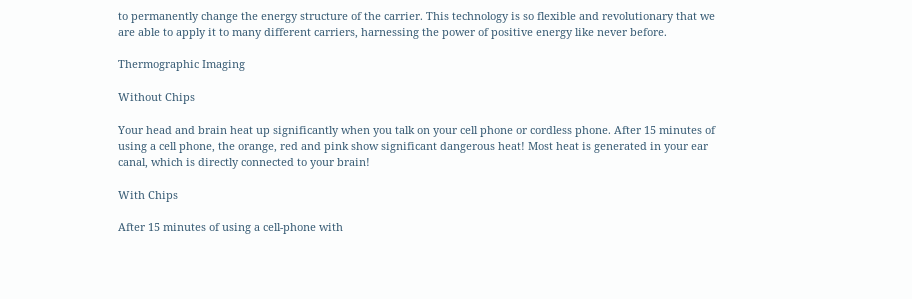to permanently change the energy structure of the carrier. This technology is so flexible and revolutionary that we are able to apply it to many different carriers, harnessing the power of positive energy like never before.

Thermographic Imaging

Without Chips

Your head and brain heat up significantly when you talk on your cell phone or cordless phone. After 15 minutes of using a cell phone, the orange, red and pink show significant dangerous heat! Most heat is generated in your ear canal, which is directly connected to your brain!

With Chips

After 15 minutes of using a cell-phone with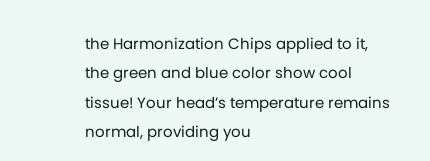the Harmonization Chips applied to it, the green and blue color show cool tissue! Your head’s temperature remains normal, providing you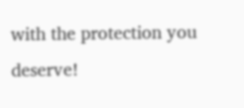with the protection you deserve!